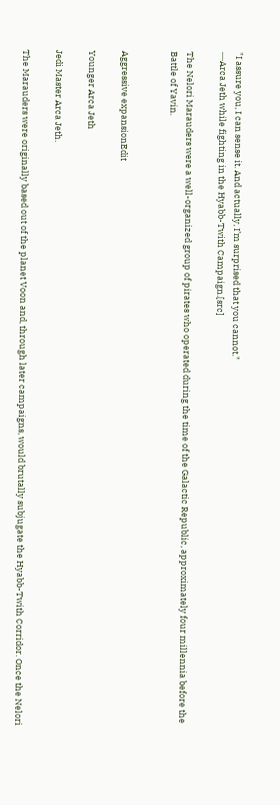"I assure you, I can sense it. And actually, I’m surprised that you cannot."
―Arca Jeth while fighting in the Hyabb-Twith Campaign.[src]

The Nelori Marauders were a well-organized group of pirates who operated during the time of the Galactic Republic, approximately four millennia before the Battle of Yavin.


Aggressive expansionEdit

Younger Arca Jeth

Jedi Master Arca Jeth.

The Marauders were originally based out of the planet Voon and, through later campaigns, would brutally subjugate the Hyabb-Twith Corridor. Once the Nelori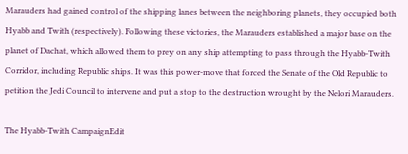Marauders had gained control of the shipping lanes between the neighboring planets, they occupied both Hyabb and Twith (respectively). Following these victories, the Marauders established a major base on the planet of Dachat, which allowed them to prey on any ship attempting to pass through the Hyabb-Twith Corridor, including Republic ships. It was this power-move that forced the Senate of the Old Republic to petition the Jedi Council to intervene and put a stop to the destruction wrought by the Nelori Marauders.

The Hyabb-Twith CampaignEdit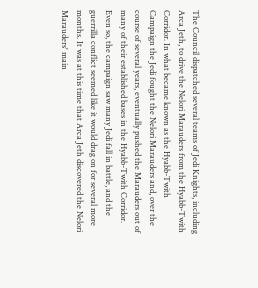The Council dispatched several teams of Jedi Knights, including Arca Jeth, to drive the Nelori Marauders from the Hyabb-Twith Corridor. In what became known as the Hyabb-Twith Campaign the Jedi fought the Nelori Marauders and, over the course of several years, eventually pushed the Marauders out of many of their established bases in the Hyabb-Twith Corridor. Even so, the campaign saw many Jedi fall in battle, and the guerrilla conflict seemed like it would drag on for several more months. It was at this time that Arca Jeth discovered the Nelori Marauders' main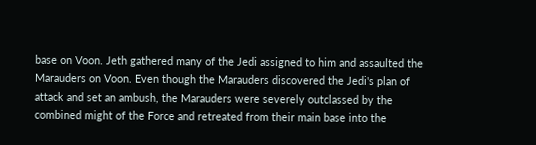base on Voon. Jeth gathered many of the Jedi assigned to him and assaulted the Marauders on Voon. Even though the Marauders discovered the Jedi's plan of attack and set an ambush, the Marauders were severely outclassed by the combined might of the Force and retreated from their main base into the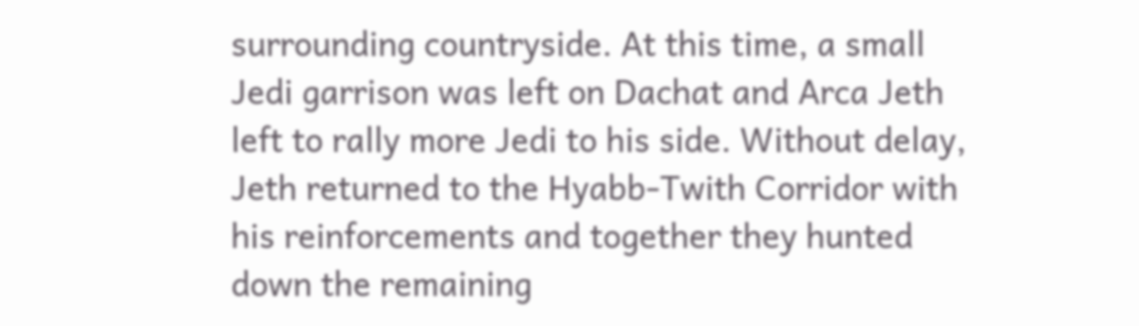surrounding countryside. At this time, a small Jedi garrison was left on Dachat and Arca Jeth left to rally more Jedi to his side. Without delay, Jeth returned to the Hyabb-Twith Corridor with his reinforcements and together they hunted down the remaining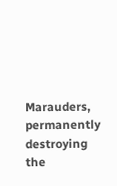Marauders, permanently destroying the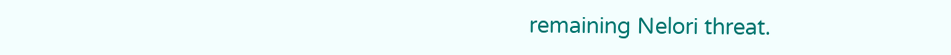remaining Nelori threat.